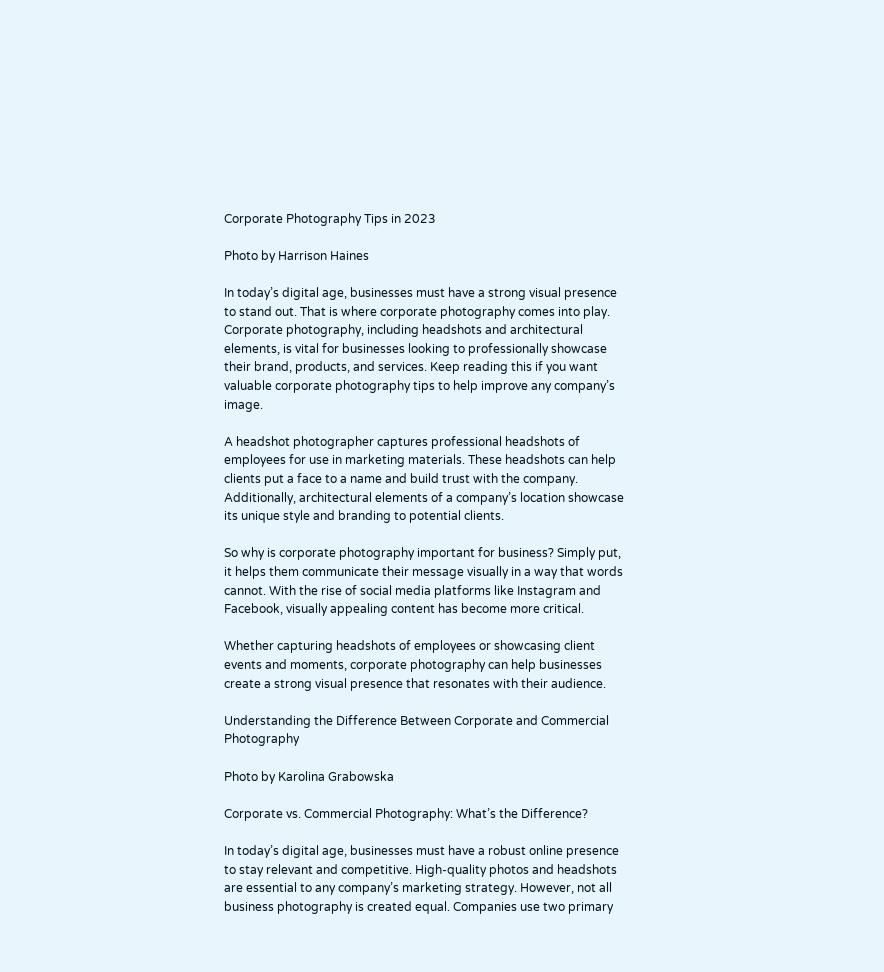Corporate Photography Tips in 2023

Photo by Harrison Haines

In today’s digital age, businesses must have a strong visual presence to stand out. That is where corporate photography comes into play. Corporate photography, including headshots and architectural elements, is vital for businesses looking to professionally showcase their brand, products, and services. Keep reading this if you want valuable corporate photography tips to help improve any company’s image.

A headshot photographer captures professional headshots of employees for use in marketing materials. These headshots can help clients put a face to a name and build trust with the company. Additionally, architectural elements of a company’s location showcase its unique style and branding to potential clients.

So why is corporate photography important for business? Simply put, it helps them communicate their message visually in a way that words cannot. With the rise of social media platforms like Instagram and Facebook, visually appealing content has become more critical.

Whether capturing headshots of employees or showcasing client events and moments, corporate photography can help businesses create a strong visual presence that resonates with their audience.

Understanding the Difference Between Corporate and Commercial Photography

Photo by Karolina Grabowska

Corporate vs. Commercial Photography: What’s the Difference?

In today’s digital age, businesses must have a robust online presence to stay relevant and competitive. High-quality photos and headshots are essential to any company’s marketing strategy. However, not all business photography is created equal. Companies use two primary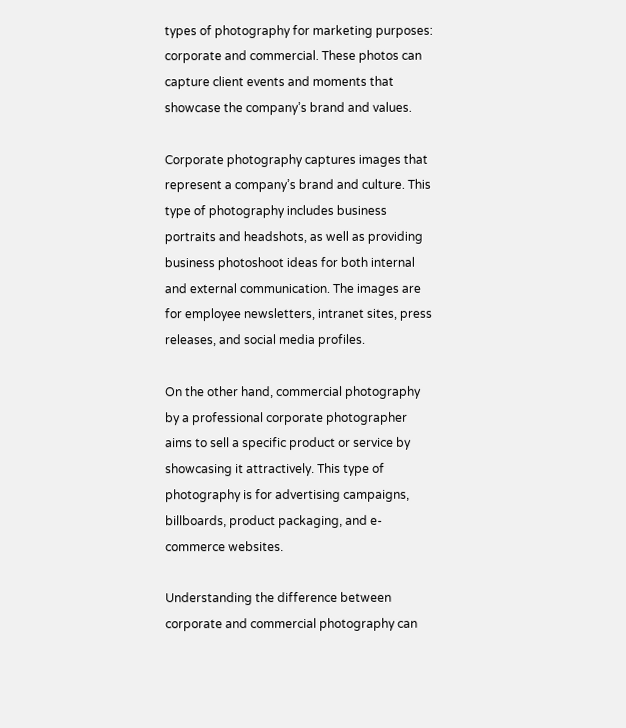types of photography for marketing purposes: corporate and commercial. These photos can capture client events and moments that showcase the company’s brand and values.

Corporate photography captures images that represent a company’s brand and culture. This type of photography includes business portraits and headshots, as well as providing business photoshoot ideas for both internal and external communication. The images are for employee newsletters, intranet sites, press releases, and social media profiles.

On the other hand, commercial photography by a professional corporate photographer aims to sell a specific product or service by showcasing it attractively. This type of photography is for advertising campaigns, billboards, product packaging, and e-commerce websites.

Understanding the difference between corporate and commercial photography can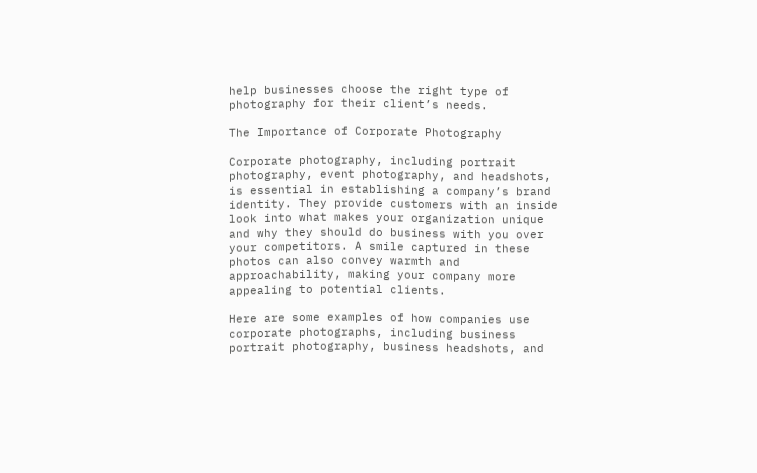help businesses choose the right type of photography for their client’s needs.

The Importance of Corporate Photography

Corporate photography, including portrait photography, event photography, and headshots, is essential in establishing a company’s brand identity. They provide customers with an inside look into what makes your organization unique and why they should do business with you over your competitors. A smile captured in these photos can also convey warmth and approachability, making your company more appealing to potential clients.

Here are some examples of how companies use corporate photographs, including business portrait photography, business headshots, and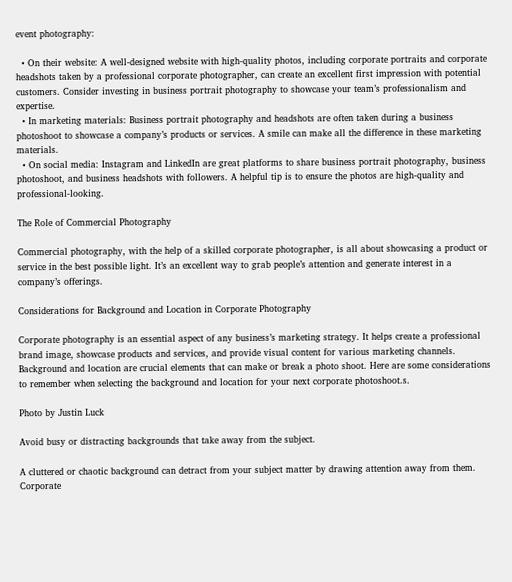event photography:

  • On their website: A well-designed website with high-quality photos, including corporate portraits and corporate headshots taken by a professional corporate photographer, can create an excellent first impression with potential customers. Consider investing in business portrait photography to showcase your team’s professionalism and expertise.
  • In marketing materials: Business portrait photography and headshots are often taken during a business photoshoot to showcase a company’s products or services. A smile can make all the difference in these marketing materials.
  • On social media: Instagram and LinkedIn are great platforms to share business portrait photography, business photoshoot, and business headshots with followers. A helpful tip is to ensure the photos are high-quality and professional-looking.

The Role of Commercial Photography

Commercial photography, with the help of a skilled corporate photographer, is all about showcasing a product or service in the best possible light. It’s an excellent way to grab people’s attention and generate interest in a company’s offerings.

Considerations for Background and Location in Corporate Photography

Corporate photography is an essential aspect of any business’s marketing strategy. It helps create a professional brand image, showcase products and services, and provide visual content for various marketing channels. Background and location are crucial elements that can make or break a photo shoot. Here are some considerations to remember when selecting the background and location for your next corporate photoshoot.s.

Photo by Justin Luck

Avoid busy or distracting backgrounds that take away from the subject.

A cluttered or chaotic background can detract from your subject matter by drawing attention away from them. Corporate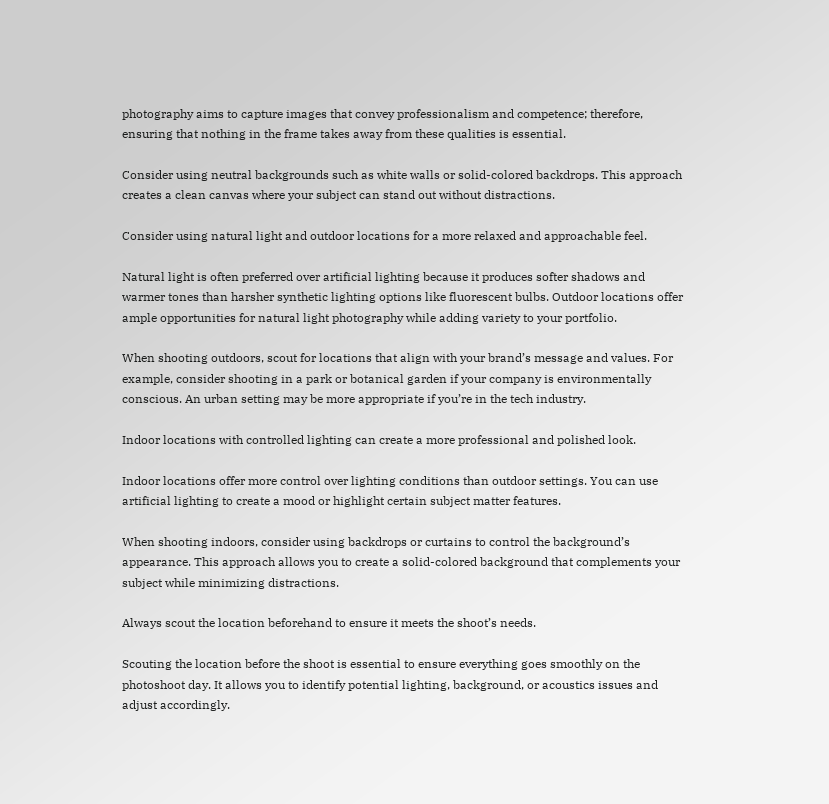photography aims to capture images that convey professionalism and competence; therefore, ensuring that nothing in the frame takes away from these qualities is essential.

Consider using neutral backgrounds such as white walls or solid-colored backdrops. This approach creates a clean canvas where your subject can stand out without distractions.

Consider using natural light and outdoor locations for a more relaxed and approachable feel.

Natural light is often preferred over artificial lighting because it produces softer shadows and warmer tones than harsher synthetic lighting options like fluorescent bulbs. Outdoor locations offer ample opportunities for natural light photography while adding variety to your portfolio.

When shooting outdoors, scout for locations that align with your brand’s message and values. For example, consider shooting in a park or botanical garden if your company is environmentally conscious. An urban setting may be more appropriate if you’re in the tech industry.

Indoor locations with controlled lighting can create a more professional and polished look.

Indoor locations offer more control over lighting conditions than outdoor settings. You can use artificial lighting to create a mood or highlight certain subject matter features.

When shooting indoors, consider using backdrops or curtains to control the background’s appearance. This approach allows you to create a solid-colored background that complements your subject while minimizing distractions.

Always scout the location beforehand to ensure it meets the shoot’s needs.

Scouting the location before the shoot is essential to ensure everything goes smoothly on the photoshoot day. It allows you to identify potential lighting, background, or acoustics issues and adjust accordingly.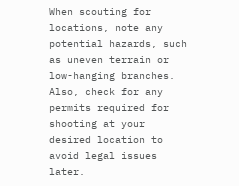When scouting for locations, note any potential hazards, such as uneven terrain or low-hanging branches. Also, check for any permits required for shooting at your desired location to avoid legal issues later.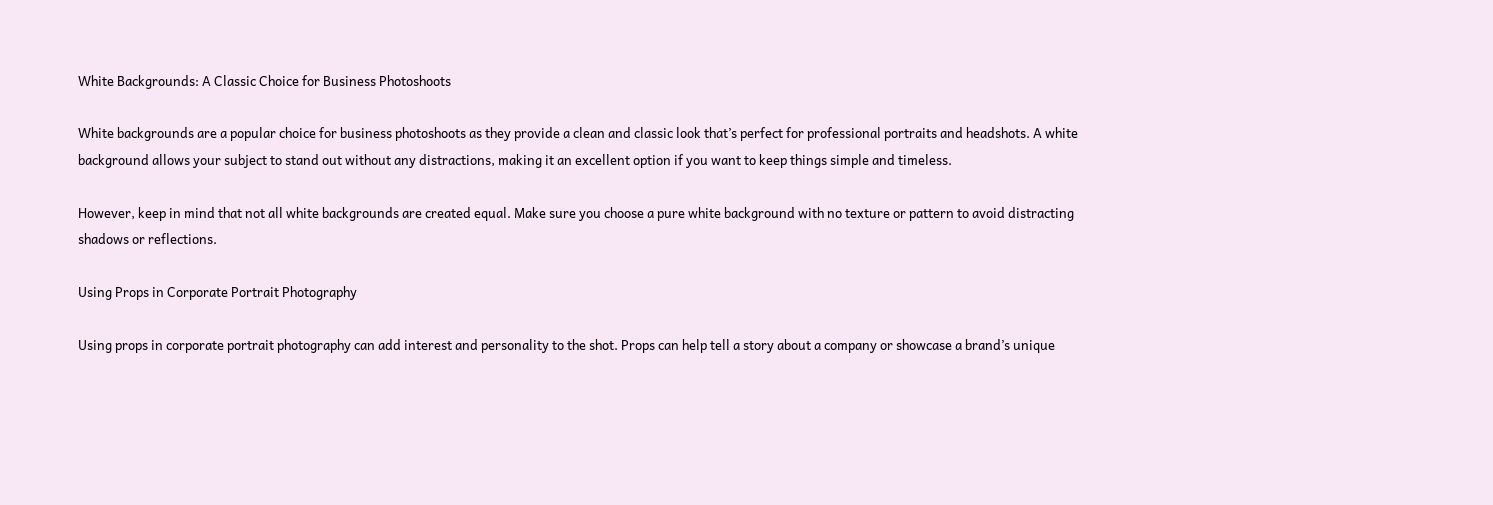White Backgrounds: A Classic Choice for Business Photoshoots

White backgrounds are a popular choice for business photoshoots as they provide a clean and classic look that’s perfect for professional portraits and headshots. A white background allows your subject to stand out without any distractions, making it an excellent option if you want to keep things simple and timeless.

However, keep in mind that not all white backgrounds are created equal. Make sure you choose a pure white background with no texture or pattern to avoid distracting shadows or reflections.

Using Props in Corporate Portrait Photography

Using props in corporate portrait photography can add interest and personality to the shot. Props can help tell a story about a company or showcase a brand’s unique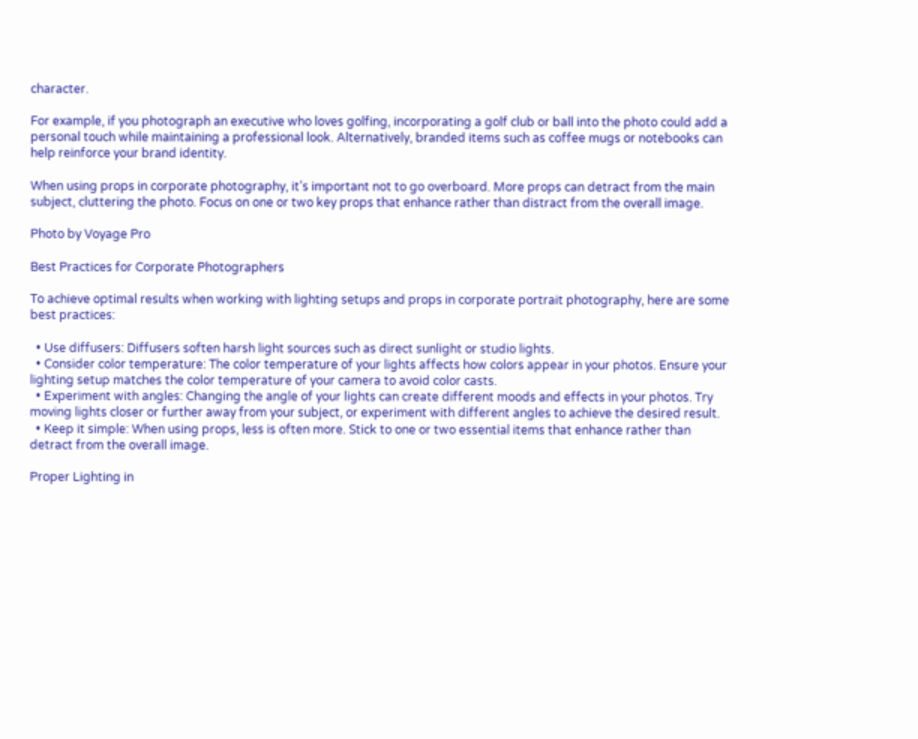character.

For example, if you photograph an executive who loves golfing, incorporating a golf club or ball into the photo could add a personal touch while maintaining a professional look. Alternatively, branded items such as coffee mugs or notebooks can help reinforce your brand identity.

When using props in corporate photography, it’s important not to go overboard. More props can detract from the main subject, cluttering the photo. Focus on one or two key props that enhance rather than distract from the overall image.

Photo by Voyage Pro

Best Practices for Corporate Photographers

To achieve optimal results when working with lighting setups and props in corporate portrait photography, here are some best practices:

  • Use diffusers: Diffusers soften harsh light sources such as direct sunlight or studio lights.
  • Consider color temperature: The color temperature of your lights affects how colors appear in your photos. Ensure your lighting setup matches the color temperature of your camera to avoid color casts.
  • Experiment with angles: Changing the angle of your lights can create different moods and effects in your photos. Try moving lights closer or further away from your subject, or experiment with different angles to achieve the desired result.
  • Keep it simple: When using props, less is often more. Stick to one or two essential items that enhance rather than detract from the overall image.

Proper Lighting in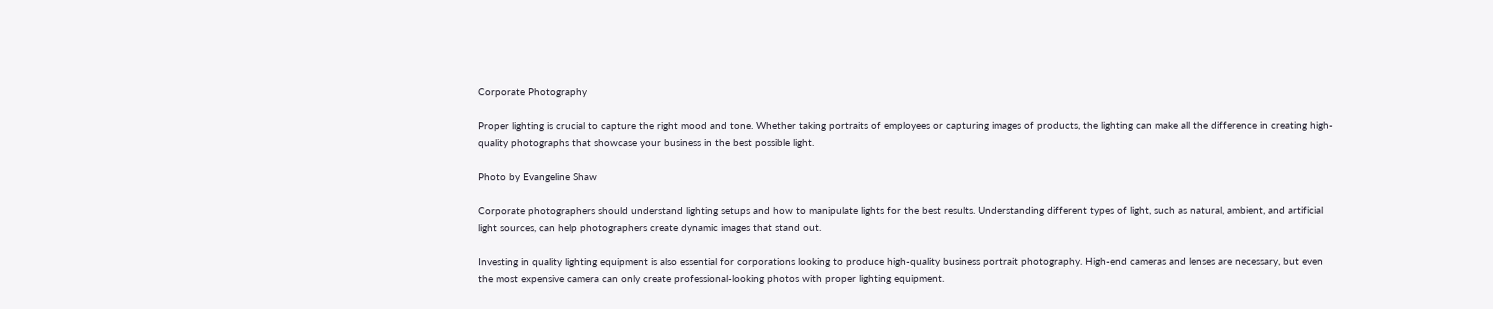Corporate Photography

Proper lighting is crucial to capture the right mood and tone. Whether taking portraits of employees or capturing images of products, the lighting can make all the difference in creating high-quality photographs that showcase your business in the best possible light.

Photo by Evangeline Shaw

Corporate photographers should understand lighting setups and how to manipulate lights for the best results. Understanding different types of light, such as natural, ambient, and artificial light sources, can help photographers create dynamic images that stand out.

Investing in quality lighting equipment is also essential for corporations looking to produce high-quality business portrait photography. High-end cameras and lenses are necessary, but even the most expensive camera can only create professional-looking photos with proper lighting equipment.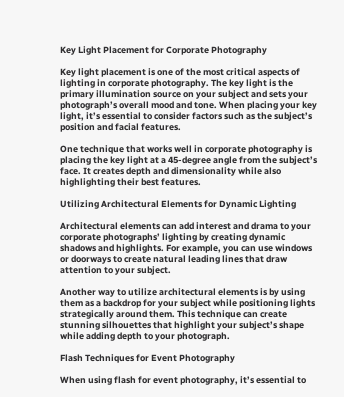Key Light Placement for Corporate Photography

Key light placement is one of the most critical aspects of lighting in corporate photography. The key light is the primary illumination source on your subject and sets your photograph’s overall mood and tone. When placing your key light, it’s essential to consider factors such as the subject’s position and facial features.

One technique that works well in corporate photography is placing the key light at a 45-degree angle from the subject’s face. It creates depth and dimensionality while also highlighting their best features.

Utilizing Architectural Elements for Dynamic Lighting

Architectural elements can add interest and drama to your corporate photographs’ lighting by creating dynamic shadows and highlights. For example, you can use windows or doorways to create natural leading lines that draw attention to your subject.

Another way to utilize architectural elements is by using them as a backdrop for your subject while positioning lights strategically around them. This technique can create stunning silhouettes that highlight your subject’s shape while adding depth to your photograph.

Flash Techniques for Event Photography

When using flash for event photography, it’s essential to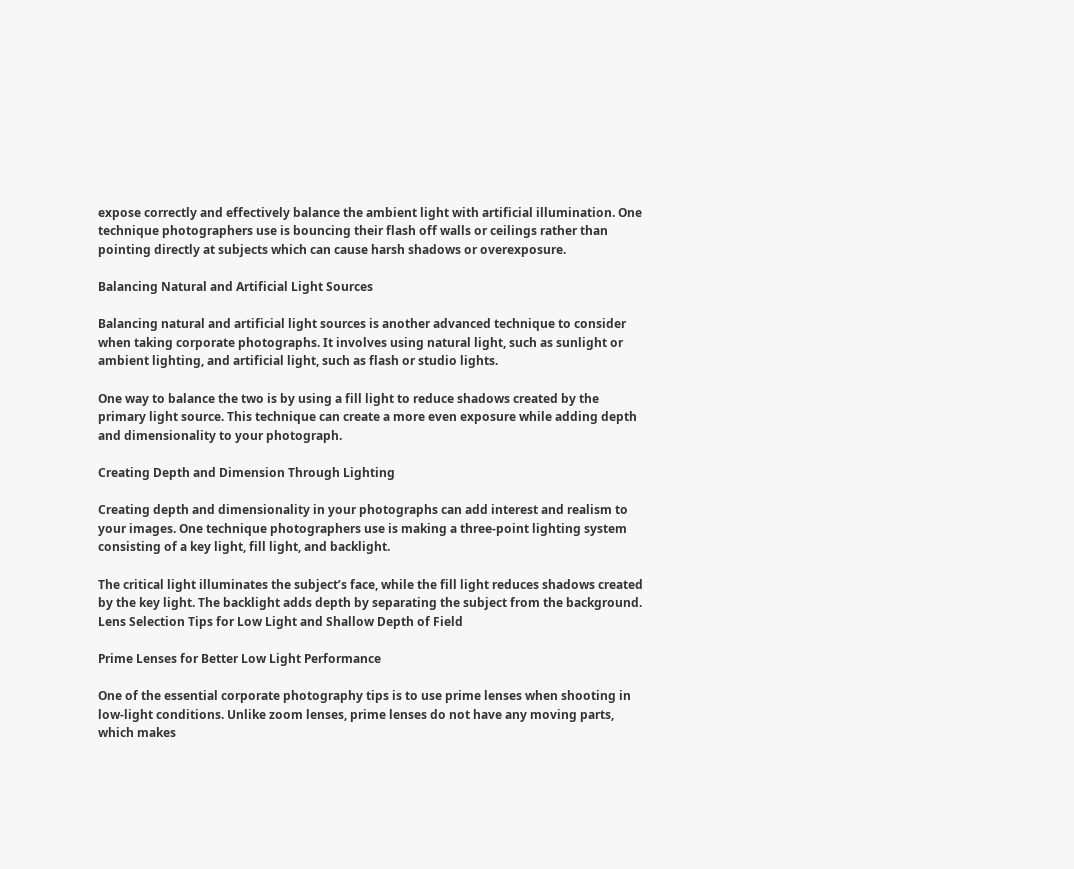expose correctly and effectively balance the ambient light with artificial illumination. One technique photographers use is bouncing their flash off walls or ceilings rather than pointing directly at subjects which can cause harsh shadows or overexposure.

Balancing Natural and Artificial Light Sources

Balancing natural and artificial light sources is another advanced technique to consider when taking corporate photographs. It involves using natural light, such as sunlight or ambient lighting, and artificial light, such as flash or studio lights.

One way to balance the two is by using a fill light to reduce shadows created by the primary light source. This technique can create a more even exposure while adding depth and dimensionality to your photograph.

Creating Depth and Dimension Through Lighting

Creating depth and dimensionality in your photographs can add interest and realism to your images. One technique photographers use is making a three-point lighting system consisting of a key light, fill light, and backlight.

The critical light illuminates the subject’s face, while the fill light reduces shadows created by the key light. The backlight adds depth by separating the subject from the background. Lens Selection Tips for Low Light and Shallow Depth of Field

Prime Lenses for Better Low Light Performance

One of the essential corporate photography tips is to use prime lenses when shooting in low-light conditions. Unlike zoom lenses, prime lenses do not have any moving parts, which makes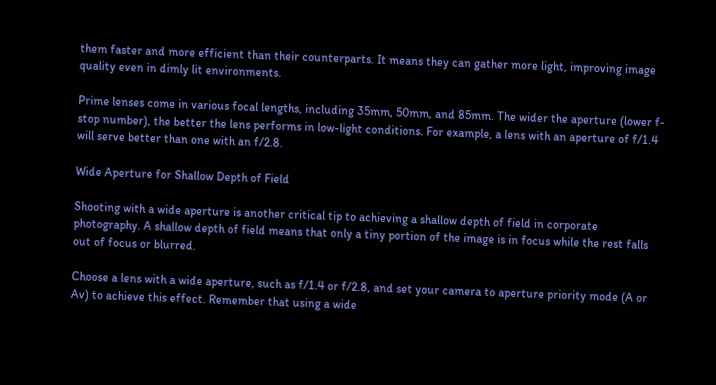them faster and more efficient than their counterparts. It means they can gather more light, improving image quality even in dimly lit environments.

Prime lenses come in various focal lengths, including 35mm, 50mm, and 85mm. The wider the aperture (lower f-stop number), the better the lens performs in low-light conditions. For example, a lens with an aperture of f/1.4 will serve better than one with an f/2.8.

Wide Aperture for Shallow Depth of Field

Shooting with a wide aperture is another critical tip to achieving a shallow depth of field in corporate photography. A shallow depth of field means that only a tiny portion of the image is in focus while the rest falls out of focus or blurred.

Choose a lens with a wide aperture, such as f/1.4 or f/2.8, and set your camera to aperture priority mode (A or Av) to achieve this effect. Remember that using a wide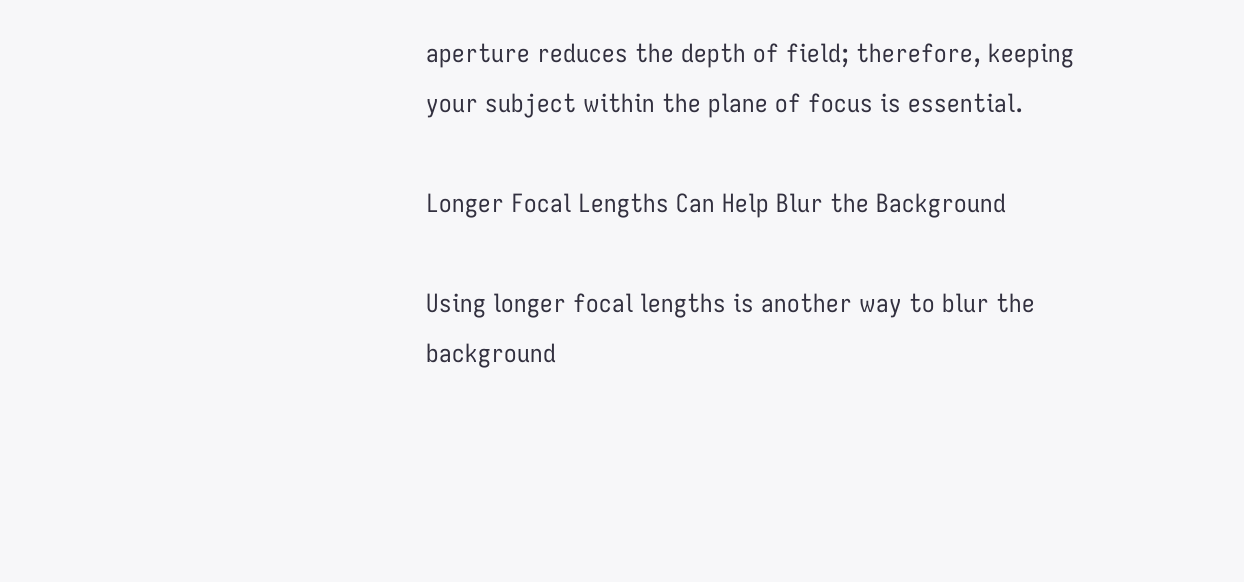aperture reduces the depth of field; therefore, keeping your subject within the plane of focus is essential.

Longer Focal Lengths Can Help Blur the Background

Using longer focal lengths is another way to blur the background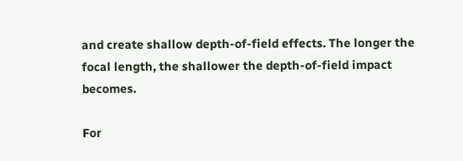and create shallow depth-of-field effects. The longer the focal length, the shallower the depth-of-field impact becomes.

For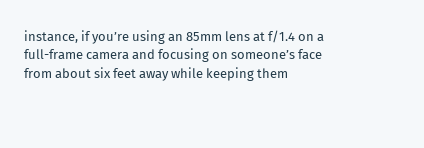instance, if you’re using an 85mm lens at f/1.4 on a full-frame camera and focusing on someone’s face from about six feet away while keeping them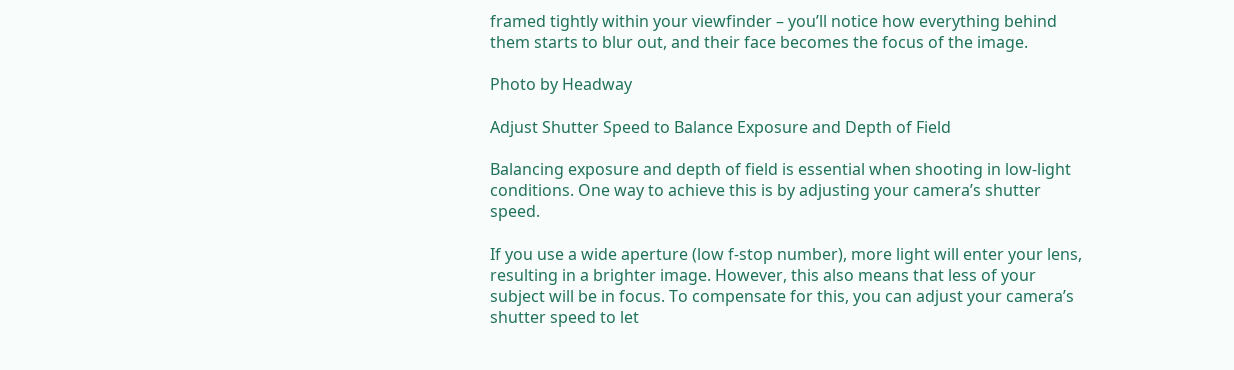framed tightly within your viewfinder – you’ll notice how everything behind them starts to blur out, and their face becomes the focus of the image.

Photo by Headway

Adjust Shutter Speed to Balance Exposure and Depth of Field

Balancing exposure and depth of field is essential when shooting in low-light conditions. One way to achieve this is by adjusting your camera’s shutter speed.

If you use a wide aperture (low f-stop number), more light will enter your lens, resulting in a brighter image. However, this also means that less of your subject will be in focus. To compensate for this, you can adjust your camera’s shutter speed to let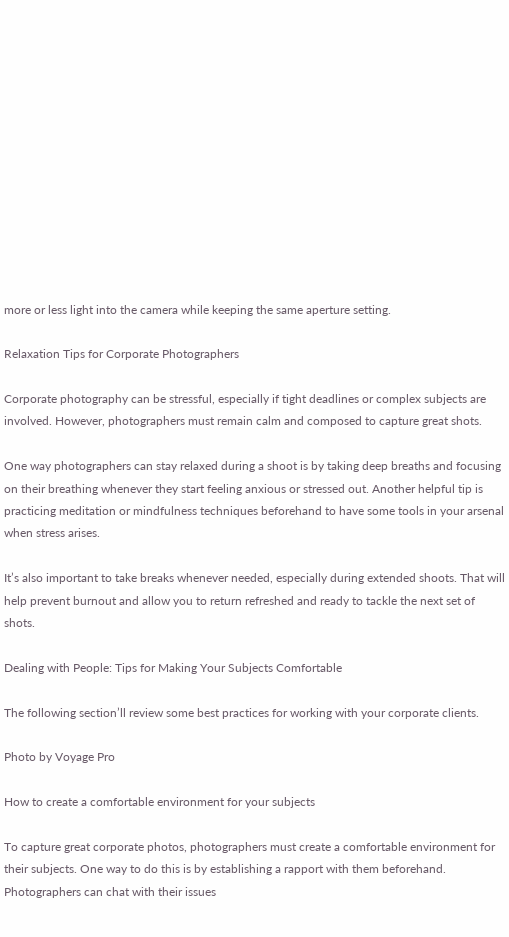more or less light into the camera while keeping the same aperture setting.

Relaxation Tips for Corporate Photographers

Corporate photography can be stressful, especially if tight deadlines or complex subjects are involved. However, photographers must remain calm and composed to capture great shots.

One way photographers can stay relaxed during a shoot is by taking deep breaths and focusing on their breathing whenever they start feeling anxious or stressed out. Another helpful tip is practicing meditation or mindfulness techniques beforehand to have some tools in your arsenal when stress arises.

It’s also important to take breaks whenever needed, especially during extended shoots. That will help prevent burnout and allow you to return refreshed and ready to tackle the next set of shots.

Dealing with People: Tips for Making Your Subjects Comfortable

The following section’ll review some best practices for working with your corporate clients.

Photo by Voyage Pro

How to create a comfortable environment for your subjects

To capture great corporate photos, photographers must create a comfortable environment for their subjects. One way to do this is by establishing a rapport with them beforehand. Photographers can chat with their issues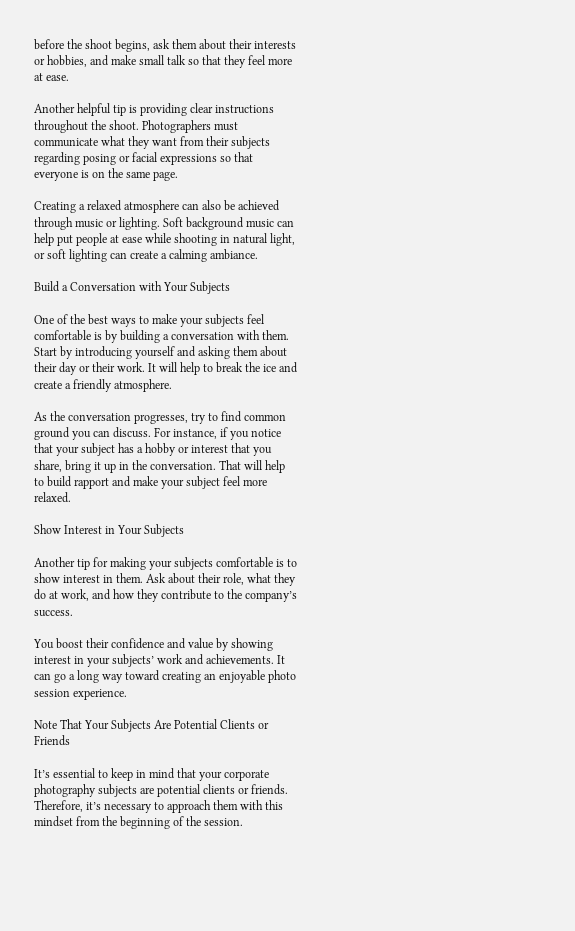before the shoot begins, ask them about their interests or hobbies, and make small talk so that they feel more at ease.

Another helpful tip is providing clear instructions throughout the shoot. Photographers must communicate what they want from their subjects regarding posing or facial expressions so that everyone is on the same page.

Creating a relaxed atmosphere can also be achieved through music or lighting. Soft background music can help put people at ease while shooting in natural light, or soft lighting can create a calming ambiance.

Build a Conversation with Your Subjects

One of the best ways to make your subjects feel comfortable is by building a conversation with them. Start by introducing yourself and asking them about their day or their work. It will help to break the ice and create a friendly atmosphere.

As the conversation progresses, try to find common ground you can discuss. For instance, if you notice that your subject has a hobby or interest that you share, bring it up in the conversation. That will help to build rapport and make your subject feel more relaxed.

Show Interest in Your Subjects

Another tip for making your subjects comfortable is to show interest in them. Ask about their role, what they do at work, and how they contribute to the company’s success.

You boost their confidence and value by showing interest in your subjects’ work and achievements. It can go a long way toward creating an enjoyable photo session experience.

Note That Your Subjects Are Potential Clients or Friends

It’s essential to keep in mind that your corporate photography subjects are potential clients or friends. Therefore, it’s necessary to approach them with this mindset from the beginning of the session.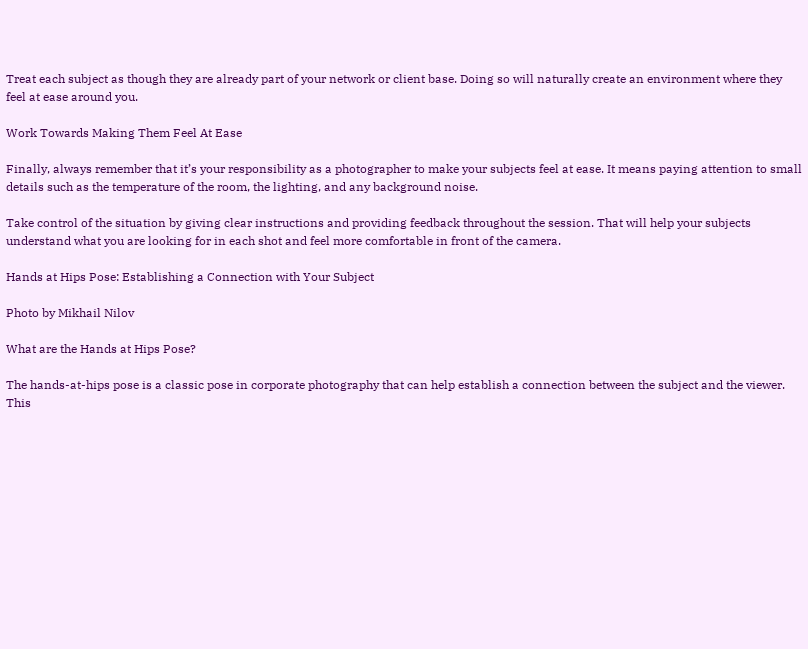Treat each subject as though they are already part of your network or client base. Doing so will naturally create an environment where they feel at ease around you.

Work Towards Making Them Feel At Ease

Finally, always remember that it’s your responsibility as a photographer to make your subjects feel at ease. It means paying attention to small details such as the temperature of the room, the lighting, and any background noise.

Take control of the situation by giving clear instructions and providing feedback throughout the session. That will help your subjects understand what you are looking for in each shot and feel more comfortable in front of the camera.

Hands at Hips Pose: Establishing a Connection with Your Subject

Photo by Mikhail Nilov

What are the Hands at Hips Pose?

The hands-at-hips pose is a classic pose in corporate photography that can help establish a connection between the subject and the viewer. This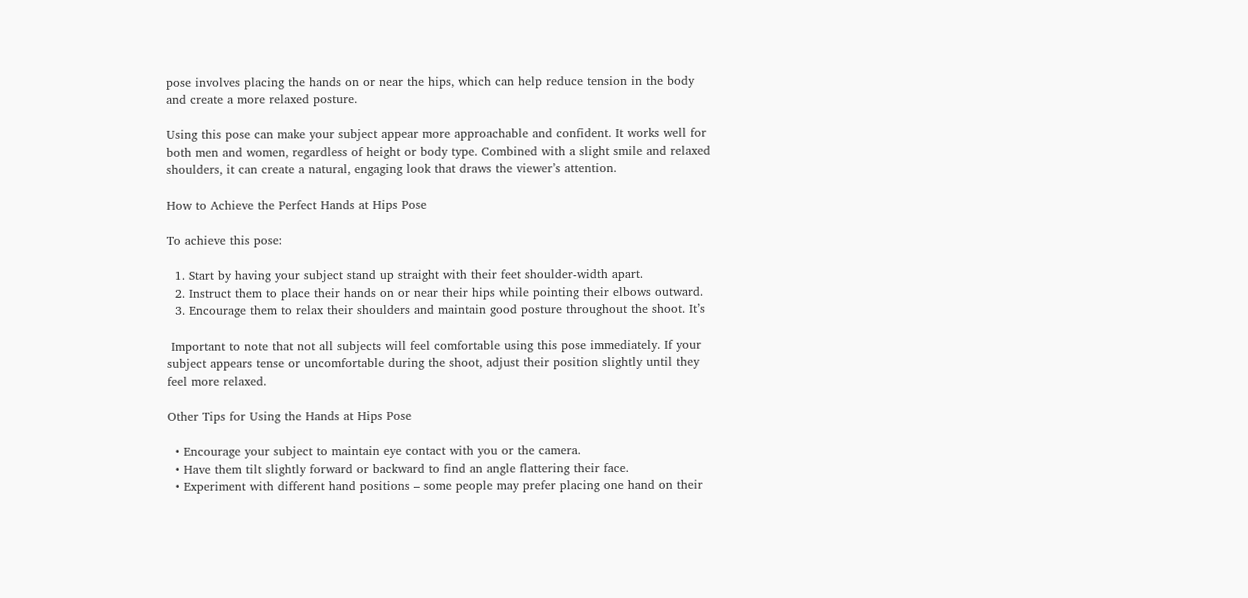pose involves placing the hands on or near the hips, which can help reduce tension in the body and create a more relaxed posture.

Using this pose can make your subject appear more approachable and confident. It works well for both men and women, regardless of height or body type. Combined with a slight smile and relaxed shoulders, it can create a natural, engaging look that draws the viewer’s attention.

How to Achieve the Perfect Hands at Hips Pose

To achieve this pose:

  1. Start by having your subject stand up straight with their feet shoulder-width apart.
  2. Instruct them to place their hands on or near their hips while pointing their elbows outward.
  3. Encourage them to relax their shoulders and maintain good posture throughout the shoot. It’s

 Important to note that not all subjects will feel comfortable using this pose immediately. If your subject appears tense or uncomfortable during the shoot, adjust their position slightly until they feel more relaxed.

Other Tips for Using the Hands at Hips Pose

  • Encourage your subject to maintain eye contact with you or the camera.
  • Have them tilt slightly forward or backward to find an angle flattering their face.
  • Experiment with different hand positions – some people may prefer placing one hand on their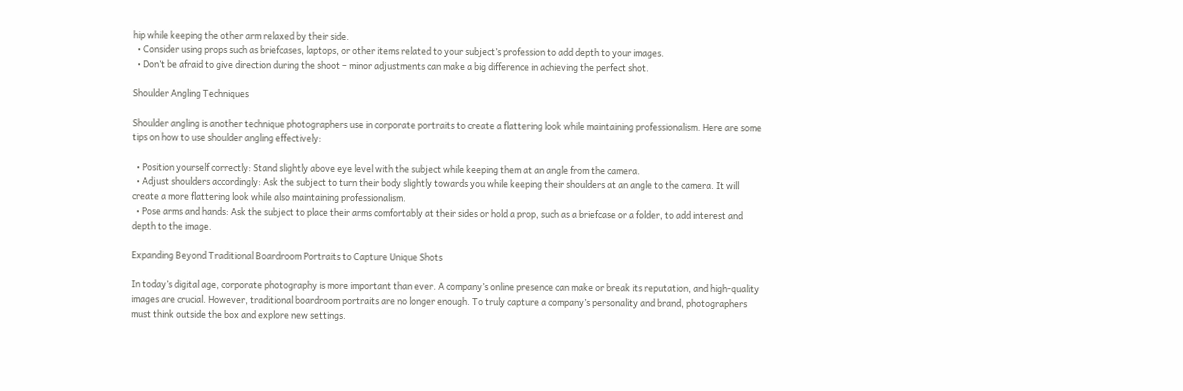hip while keeping the other arm relaxed by their side.
  • Consider using props such as briefcases, laptops, or other items related to your subject’s profession to add depth to your images.
  • Don’t be afraid to give direction during the shoot – minor adjustments can make a big difference in achieving the perfect shot.

Shoulder Angling Techniques

Shoulder angling is another technique photographers use in corporate portraits to create a flattering look while maintaining professionalism. Here are some tips on how to use shoulder angling effectively:

  • Position yourself correctly: Stand slightly above eye level with the subject while keeping them at an angle from the camera.
  • Adjust shoulders accordingly: Ask the subject to turn their body slightly towards you while keeping their shoulders at an angle to the camera. It will create a more flattering look while also maintaining professionalism.
  • Pose arms and hands: Ask the subject to place their arms comfortably at their sides or hold a prop, such as a briefcase or a folder, to add interest and depth to the image.

Expanding Beyond Traditional Boardroom Portraits to Capture Unique Shots

In today’s digital age, corporate photography is more important than ever. A company’s online presence can make or break its reputation, and high-quality images are crucial. However, traditional boardroom portraits are no longer enough. To truly capture a company’s personality and brand, photographers must think outside the box and explore new settings.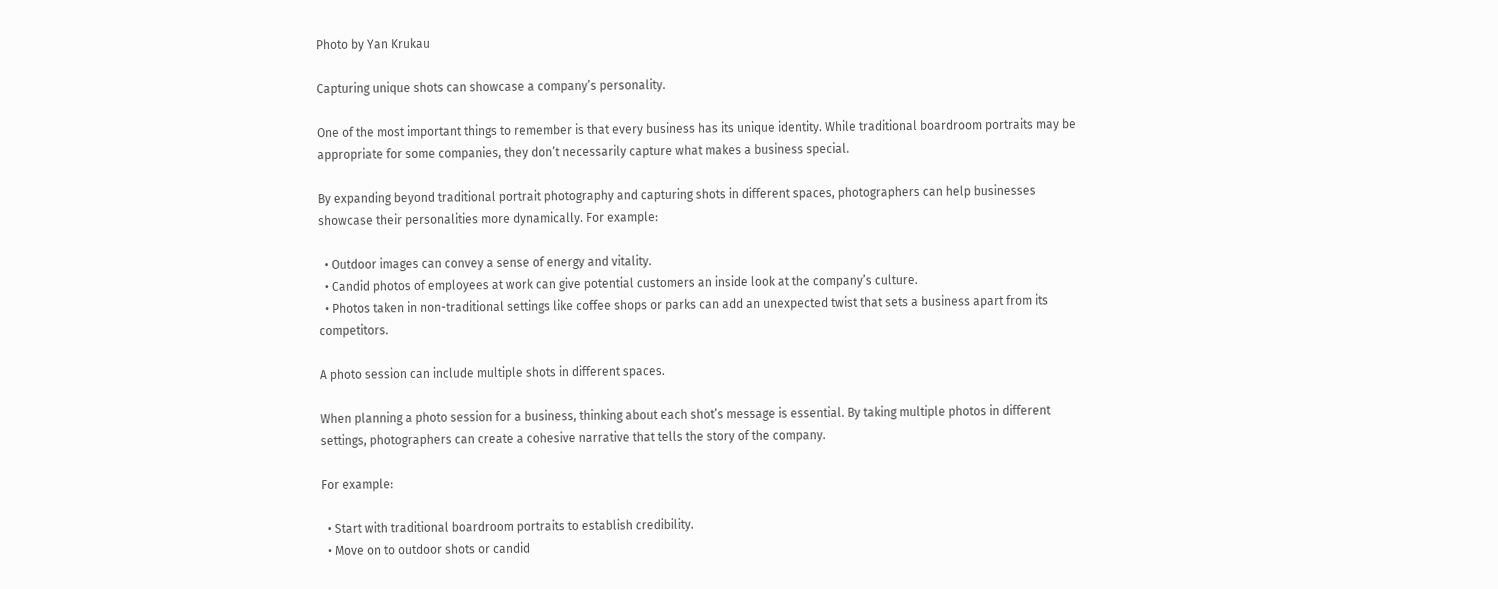Photo by Yan Krukau

Capturing unique shots can showcase a company’s personality.

One of the most important things to remember is that every business has its unique identity. While traditional boardroom portraits may be appropriate for some companies, they don’t necessarily capture what makes a business special.

By expanding beyond traditional portrait photography and capturing shots in different spaces, photographers can help businesses showcase their personalities more dynamically. For example:

  • Outdoor images can convey a sense of energy and vitality.
  • Candid photos of employees at work can give potential customers an inside look at the company’s culture.
  • Photos taken in non-traditional settings like coffee shops or parks can add an unexpected twist that sets a business apart from its competitors.

A photo session can include multiple shots in different spaces.

When planning a photo session for a business, thinking about each shot’s message is essential. By taking multiple photos in different settings, photographers can create a cohesive narrative that tells the story of the company.

For example:

  • Start with traditional boardroom portraits to establish credibility.
  • Move on to outdoor shots or candid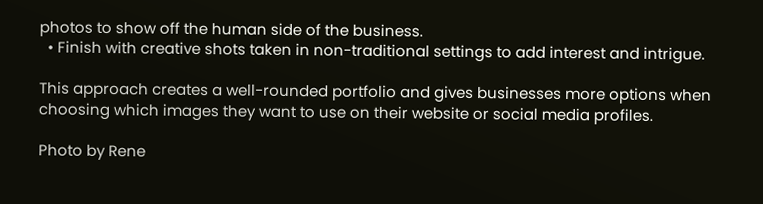photos to show off the human side of the business.
  • Finish with creative shots taken in non-traditional settings to add interest and intrigue.

This approach creates a well-rounded portfolio and gives businesses more options when choosing which images they want to use on their website or social media profiles.

Photo by Rene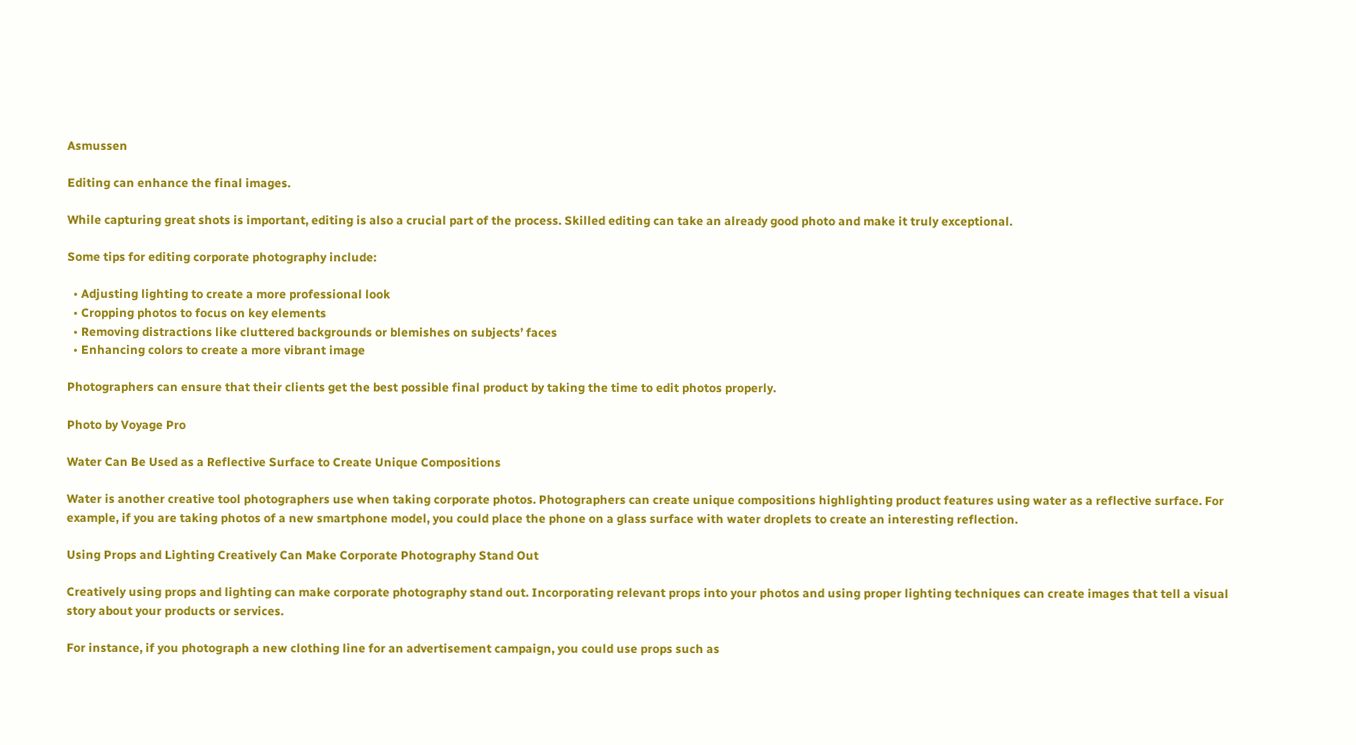Asmussen

Editing can enhance the final images.

While capturing great shots is important, editing is also a crucial part of the process. Skilled editing can take an already good photo and make it truly exceptional.

Some tips for editing corporate photography include:

  • Adjusting lighting to create a more professional look
  • Cropping photos to focus on key elements
  • Removing distractions like cluttered backgrounds or blemishes on subjects’ faces
  • Enhancing colors to create a more vibrant image

Photographers can ensure that their clients get the best possible final product by taking the time to edit photos properly.

Photo by Voyage Pro

Water Can Be Used as a Reflective Surface to Create Unique Compositions

Water is another creative tool photographers use when taking corporate photos. Photographers can create unique compositions highlighting product features using water as a reflective surface. For example, if you are taking photos of a new smartphone model, you could place the phone on a glass surface with water droplets to create an interesting reflection.

Using Props and Lighting Creatively Can Make Corporate Photography Stand Out

Creatively using props and lighting can make corporate photography stand out. Incorporating relevant props into your photos and using proper lighting techniques can create images that tell a visual story about your products or services.

For instance, if you photograph a new clothing line for an advertisement campaign, you could use props such as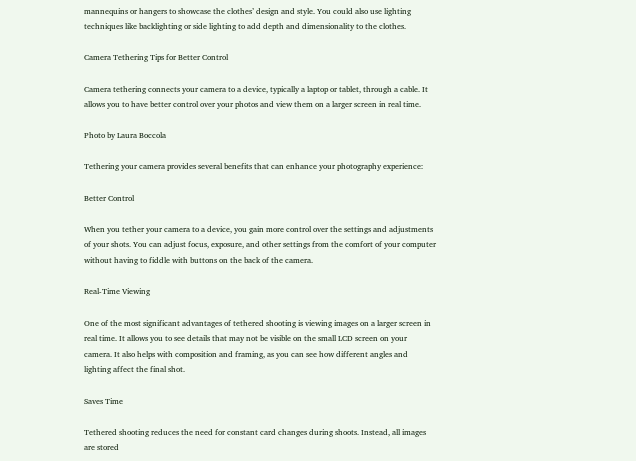mannequins or hangers to showcase the clothes’ design and style. You could also use lighting techniques like backlighting or side lighting to add depth and dimensionality to the clothes.

Camera Tethering Tips for Better Control

Camera tethering connects your camera to a device, typically a laptop or tablet, through a cable. It allows you to have better control over your photos and view them on a larger screen in real time.

Photo by Laura Boccola

Tethering your camera provides several benefits that can enhance your photography experience:

Better Control

When you tether your camera to a device, you gain more control over the settings and adjustments of your shots. You can adjust focus, exposure, and other settings from the comfort of your computer without having to fiddle with buttons on the back of the camera.

Real-Time Viewing

One of the most significant advantages of tethered shooting is viewing images on a larger screen in real time. It allows you to see details that may not be visible on the small LCD screen on your camera. It also helps with composition and framing, as you can see how different angles and lighting affect the final shot.

Saves Time

Tethered shooting reduces the need for constant card changes during shoots. Instead, all images are stored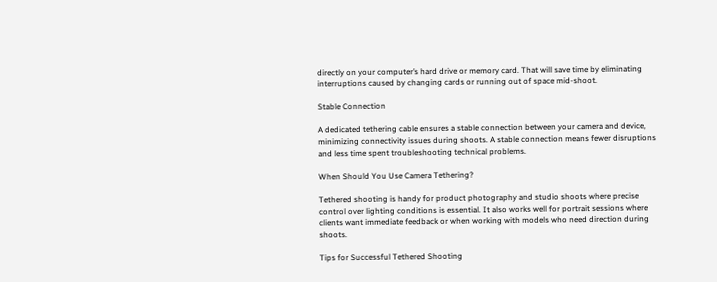directly on your computer’s hard drive or memory card. That will save time by eliminating interruptions caused by changing cards or running out of space mid-shoot.

Stable Connection

A dedicated tethering cable ensures a stable connection between your camera and device, minimizing connectivity issues during shoots. A stable connection means fewer disruptions and less time spent troubleshooting technical problems.

When Should You Use Camera Tethering?

Tethered shooting is handy for product photography and studio shoots where precise control over lighting conditions is essential. It also works well for portrait sessions where clients want immediate feedback or when working with models who need direction during shoots.

Tips for Successful Tethered Shooting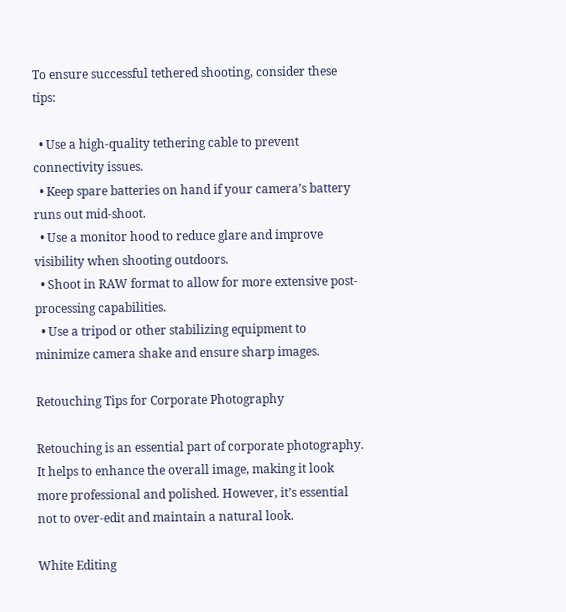To ensure successful tethered shooting, consider these tips:

  • Use a high-quality tethering cable to prevent connectivity issues.
  • Keep spare batteries on hand if your camera’s battery runs out mid-shoot.
  • Use a monitor hood to reduce glare and improve visibility when shooting outdoors.
  • Shoot in RAW format to allow for more extensive post-processing capabilities.
  • Use a tripod or other stabilizing equipment to minimize camera shake and ensure sharp images.

Retouching Tips for Corporate Photography

Retouching is an essential part of corporate photography. It helps to enhance the overall image, making it look more professional and polished. However, it’s essential not to over-edit and maintain a natural look.

White Editing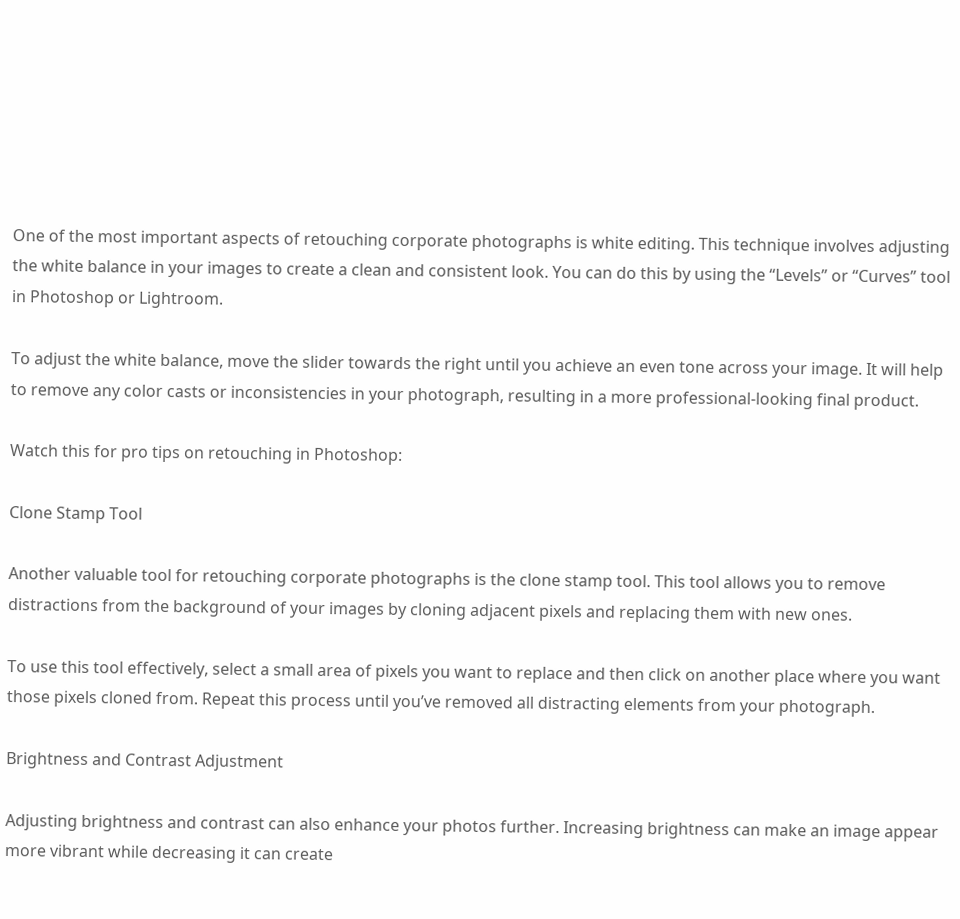One of the most important aspects of retouching corporate photographs is white editing. This technique involves adjusting the white balance in your images to create a clean and consistent look. You can do this by using the “Levels” or “Curves” tool in Photoshop or Lightroom.

To adjust the white balance, move the slider towards the right until you achieve an even tone across your image. It will help to remove any color casts or inconsistencies in your photograph, resulting in a more professional-looking final product.

Watch this for pro tips on retouching in Photoshop:

Clone Stamp Tool

Another valuable tool for retouching corporate photographs is the clone stamp tool. This tool allows you to remove distractions from the background of your images by cloning adjacent pixels and replacing them with new ones.

To use this tool effectively, select a small area of pixels you want to replace and then click on another place where you want those pixels cloned from. Repeat this process until you’ve removed all distracting elements from your photograph.

Brightness and Contrast Adjustment

Adjusting brightness and contrast can also enhance your photos further. Increasing brightness can make an image appear more vibrant while decreasing it can create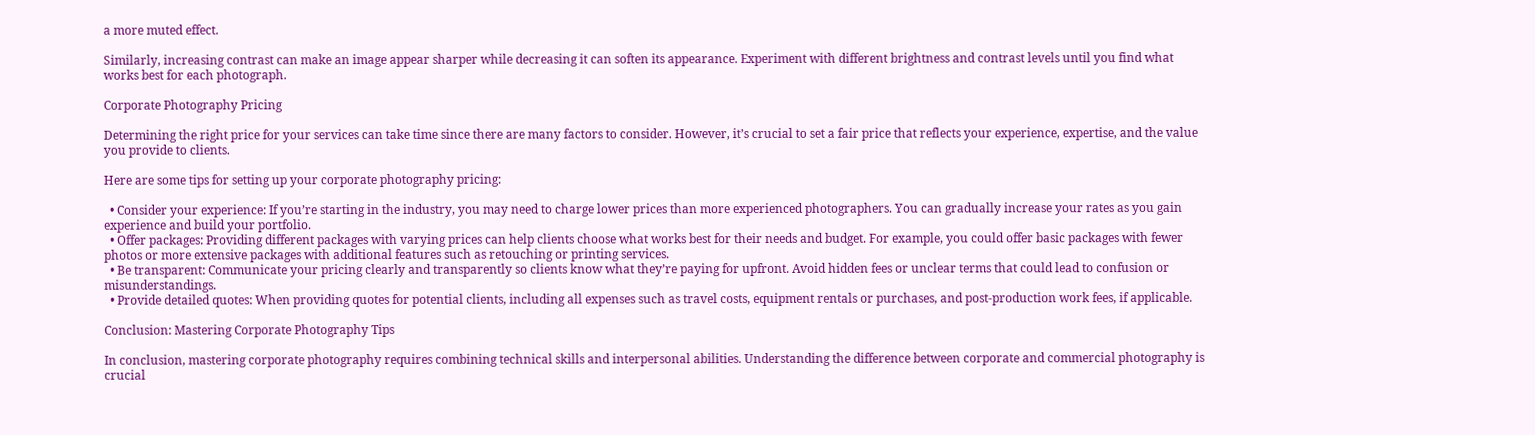a more muted effect.

Similarly, increasing contrast can make an image appear sharper while decreasing it can soften its appearance. Experiment with different brightness and contrast levels until you find what works best for each photograph.

Corporate Photography Pricing

Determining the right price for your services can take time since there are many factors to consider. However, it’s crucial to set a fair price that reflects your experience, expertise, and the value you provide to clients.

Here are some tips for setting up your corporate photography pricing:

  • Consider your experience: If you’re starting in the industry, you may need to charge lower prices than more experienced photographers. You can gradually increase your rates as you gain experience and build your portfolio.
  • Offer packages: Providing different packages with varying prices can help clients choose what works best for their needs and budget. For example, you could offer basic packages with fewer photos or more extensive packages with additional features such as retouching or printing services.
  • Be transparent: Communicate your pricing clearly and transparently so clients know what they’re paying for upfront. Avoid hidden fees or unclear terms that could lead to confusion or misunderstandings.
  • Provide detailed quotes: When providing quotes for potential clients, including all expenses such as travel costs, equipment rentals or purchases, and post-production work fees, if applicable.

Conclusion: Mastering Corporate Photography Tips

In conclusion, mastering corporate photography requires combining technical skills and interpersonal abilities. Understanding the difference between corporate and commercial photography is crucial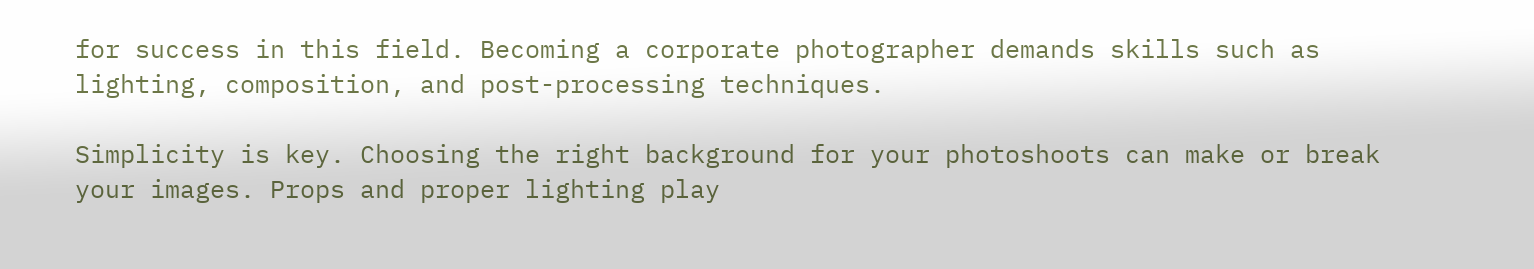for success in this field. Becoming a corporate photographer demands skills such as lighting, composition, and post-processing techniques.

Simplicity is key. Choosing the right background for your photoshoots can make or break your images. Props and proper lighting play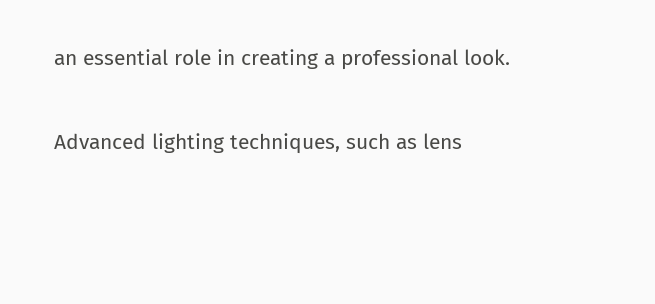an essential role in creating a professional look.

Advanced lighting techniques, such as lens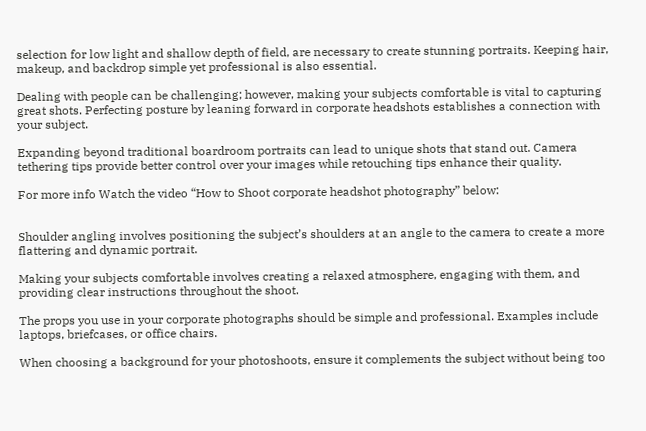selection for low light and shallow depth of field, are necessary to create stunning portraits. Keeping hair, makeup, and backdrop simple yet professional is also essential.

Dealing with people can be challenging; however, making your subjects comfortable is vital to capturing great shots. Perfecting posture by leaning forward in corporate headshots establishes a connection with your subject.

Expanding beyond traditional boardroom portraits can lead to unique shots that stand out. Camera tethering tips provide better control over your images while retouching tips enhance their quality.

For more info Watch the video “How to Shoot corporate headshot photography” below:


Shoulder angling involves positioning the subject’s shoulders at an angle to the camera to create a more flattering and dynamic portrait.

Making your subjects comfortable involves creating a relaxed atmosphere, engaging with them, and providing clear instructions throughout the shoot.

The props you use in your corporate photographs should be simple and professional. Examples include laptops, briefcases, or office chairs.

When choosing a background for your photoshoots, ensure it complements the subject without being too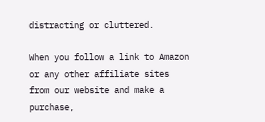distracting or cluttered.

When you follow a link to Amazon or any other affiliate sites from our website and make a purchase,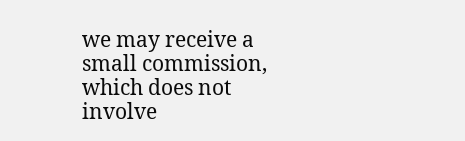we may receive a small commission, which does not involve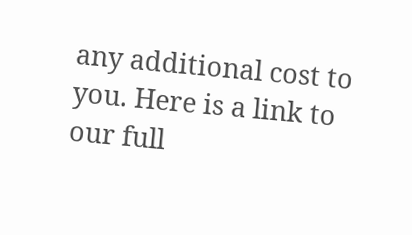any additional cost to you. Here is a link to our full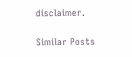disclaimer.

Similar Posts